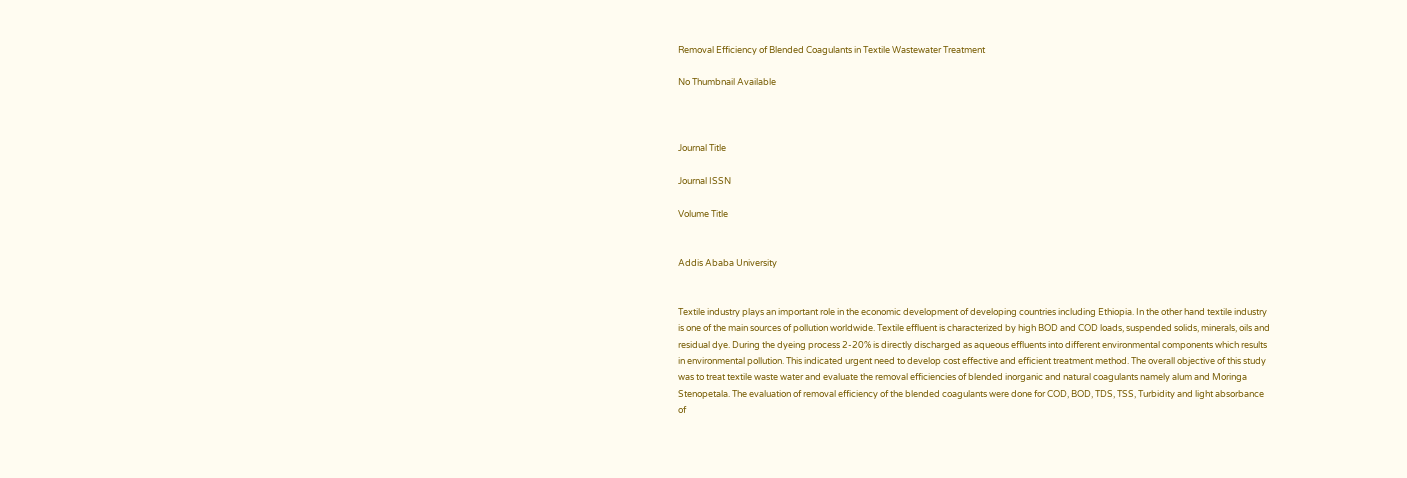Removal Efficiency of Blended Coagulants in Textile Wastewater Treatment

No Thumbnail Available



Journal Title

Journal ISSN

Volume Title


Addis Ababa University


Textile industry plays an important role in the economic development of developing countries including Ethiopia. In the other hand textile industry is one of the main sources of pollution worldwide. Textile effluent is characterized by high BOD and COD loads, suspended solids, minerals, oils and residual dye. During the dyeing process 2-20% is directly discharged as aqueous effluents into different environmental components which results in environmental pollution. This indicated urgent need to develop cost effective and efficient treatment method. The overall objective of this study was to treat textile waste water and evaluate the removal efficiencies of blended inorganic and natural coagulants namely alum and Moringa Stenopetala. The evaluation of removal efficiency of the blended coagulants were done for COD, BOD, TDS, TSS, Turbidity and light absorbance of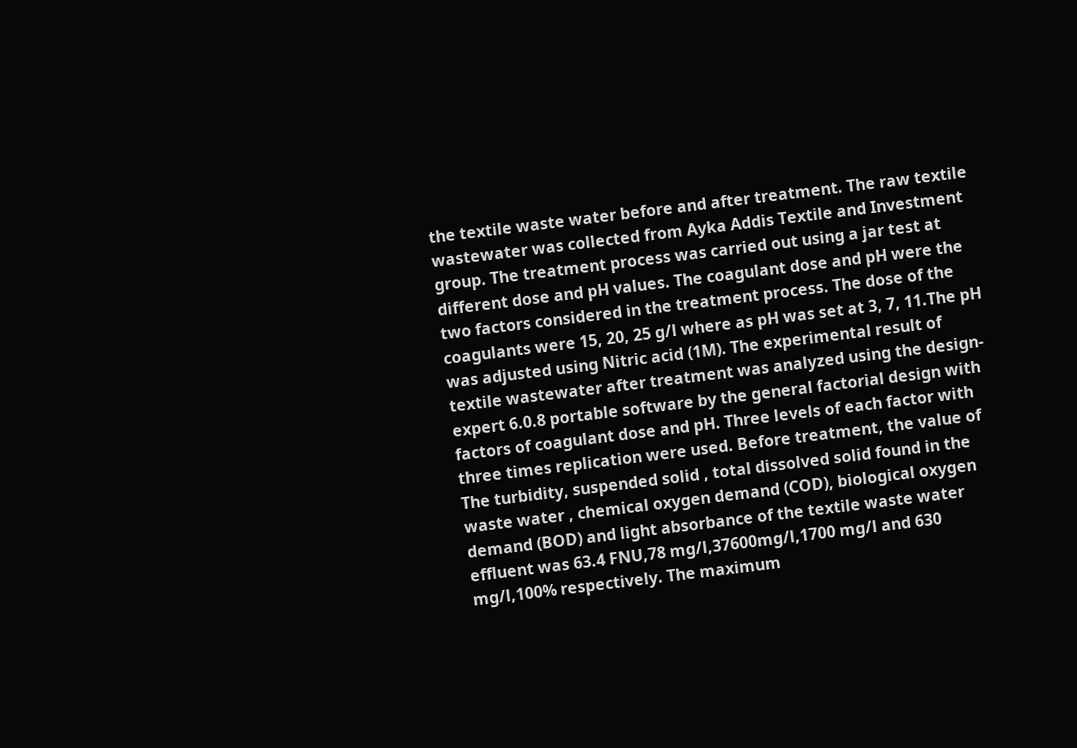the textile waste water before and after treatment. The raw textile wastewater was collected from Ayka Addis Textile and Investment group. The treatment process was carried out using a jar test at different dose and pH values. The coagulant dose and pH were the two factors considered in the treatment process. The dose of the coagulants were 15, 20, 25 g/l where as pH was set at 3, 7, 11.The pH was adjusted using Nitric acid (1M). The experimental result of textile wastewater after treatment was analyzed using the design-expert 6.0.8 portable software by the general factorial design with factors of coagulant dose and pH. Three levels of each factor with three times replication were used. Before treatment, the value of The turbidity, suspended solid , total dissolved solid found in the waste water , chemical oxygen demand (COD), biological oxygen demand (BOD) and light absorbance of the textile waste water effluent was 63.4 FNU,78 mg/l,37600mg/l,1700 mg/l and 630 mg/l,100% respectively. The maximum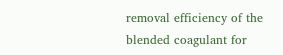removal efficiency of the blended coagulant for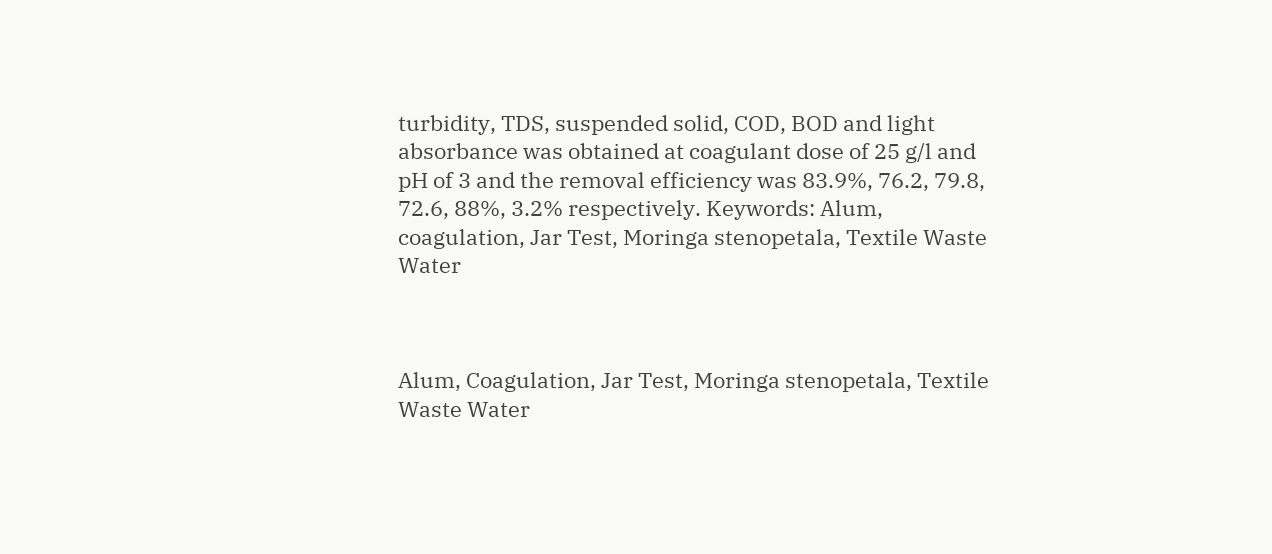turbidity, TDS, suspended solid, COD, BOD and light absorbance was obtained at coagulant dose of 25 g/l and pH of 3 and the removal efficiency was 83.9%, 76.2, 79.8, 72.6, 88%, 3.2% respectively. Keywords: Alum, coagulation, Jar Test, Moringa stenopetala, Textile Waste Water



Alum, Coagulation, Jar Test, Moringa stenopetala, Textile Waste Water